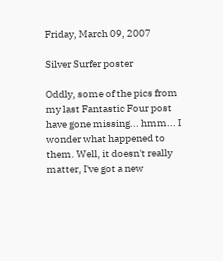Friday, March 09, 2007

Silver Surfer poster

Oddly, some of the pics from my last Fantastic Four post have gone missing... hmm... I wonder what happened to them. Well, it doesn't really matter, I've got a new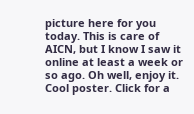picture here for you today. This is care of AICN, but I know I saw it online at least a week or so ago. Oh well, enjoy it. Cool poster. Click for a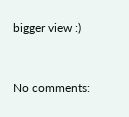bigger view :)


No comments: